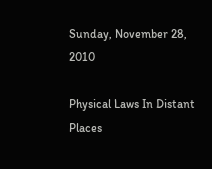Sunday, November 28, 2010

Physical Laws In Distant Places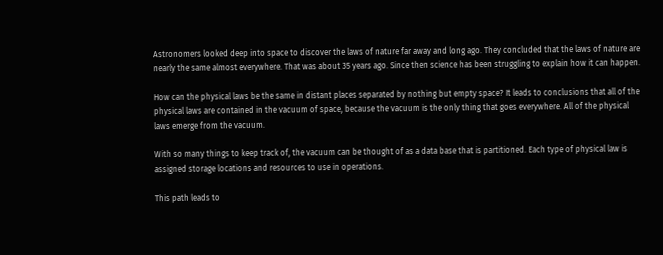Astronomers looked deep into space to discover the laws of nature far away and long ago. They concluded that the laws of nature are nearly the same almost everywhere. That was about 35 years ago. Since then science has been struggling to explain how it can happen.

How can the physical laws be the same in distant places separated by nothing but empty space? It leads to conclusions that all of the physical laws are contained in the vacuum of space, because the vacuum is the only thing that goes everywhere. All of the physical laws emerge from the vacuum.

With so many things to keep track of, the vacuum can be thought of as a data base that is partitioned. Each type of physical law is assigned storage locations and resources to use in operations.

This path leads to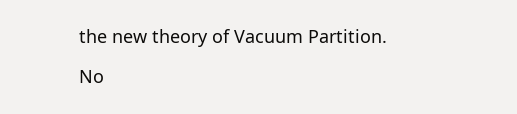the new theory of Vacuum Partition.

No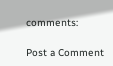comments:

Post a Comment